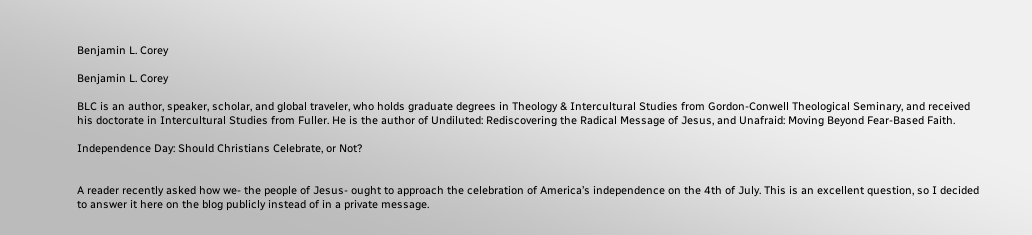Benjamin L. Corey

Benjamin L. Corey

BLC is an author, speaker, scholar, and global traveler, who holds graduate degrees in Theology & Intercultural Studies from Gordon-Conwell Theological Seminary, and received his doctorate in Intercultural Studies from Fuller. He is the author of Undiluted: Rediscovering the Radical Message of Jesus, and Unafraid: Moving Beyond Fear-Based Faith.

Independence Day: Should Christians Celebrate, or Not?


A reader recently asked how we- the people of Jesus- ought to approach the celebration of America’s independence on the 4th of July. This is an excellent question, so I decided to answer it here on the blog publicly instead of in a private message.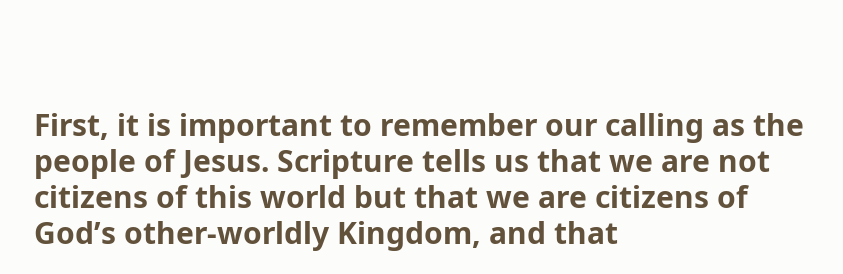First, it is important to remember our calling as the people of Jesus. Scripture tells us that we are not citizens of this world but that we are citizens of God’s other-worldly Kingdom, and that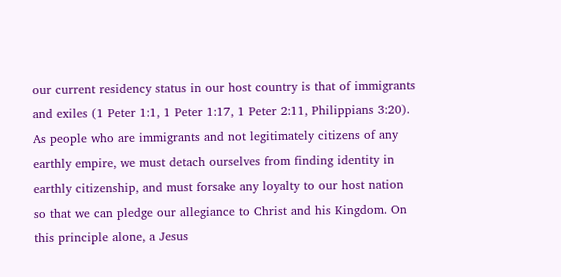our current residency status in our host country is that of immigrants and exiles (1 Peter 1:1, 1 Peter 1:17, 1 Peter 2:11, Philippians 3:20). As people who are immigrants and not legitimately citizens of any earthly empire, we must detach ourselves from finding identity in earthly citizenship, and must forsake any loyalty to our host nation so that we can pledge our allegiance to Christ and his Kingdom. On this principle alone, a Jesus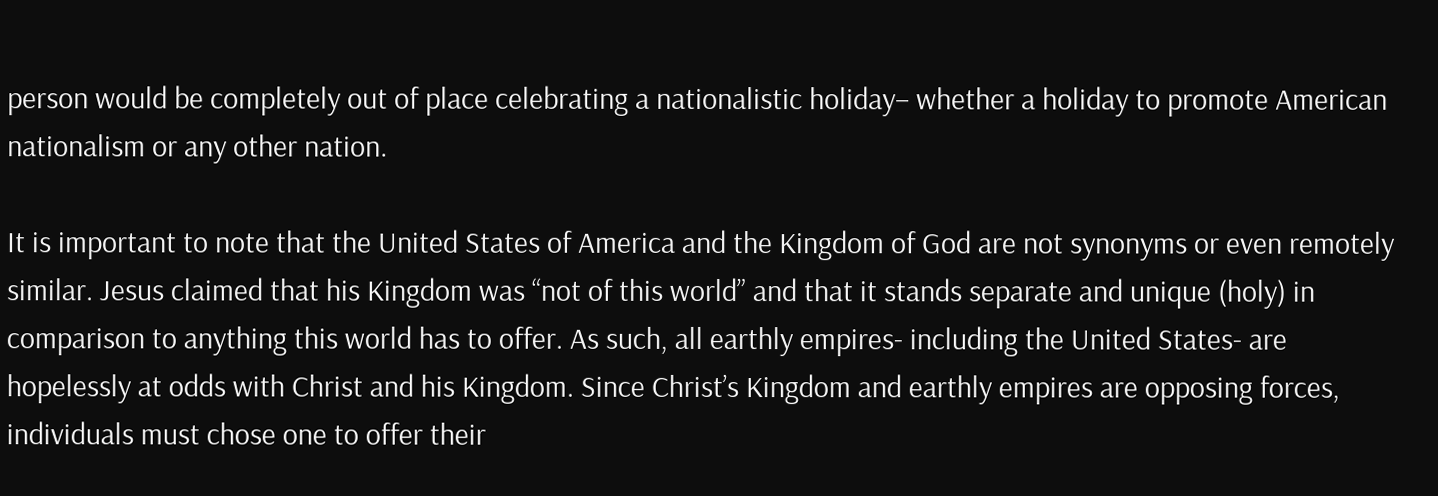person would be completely out of place celebrating a nationalistic holiday– whether a holiday to promote American nationalism or any other nation.

It is important to note that the United States of America and the Kingdom of God are not synonyms or even remotely similar. Jesus claimed that his Kingdom was “not of this world” and that it stands separate and unique (holy) in comparison to anything this world has to offer. As such, all earthly empires- including the United States- are hopelessly at odds with Christ and his Kingdom. Since Christ’s Kingdom and earthly empires are opposing forces, individuals must chose one to offer their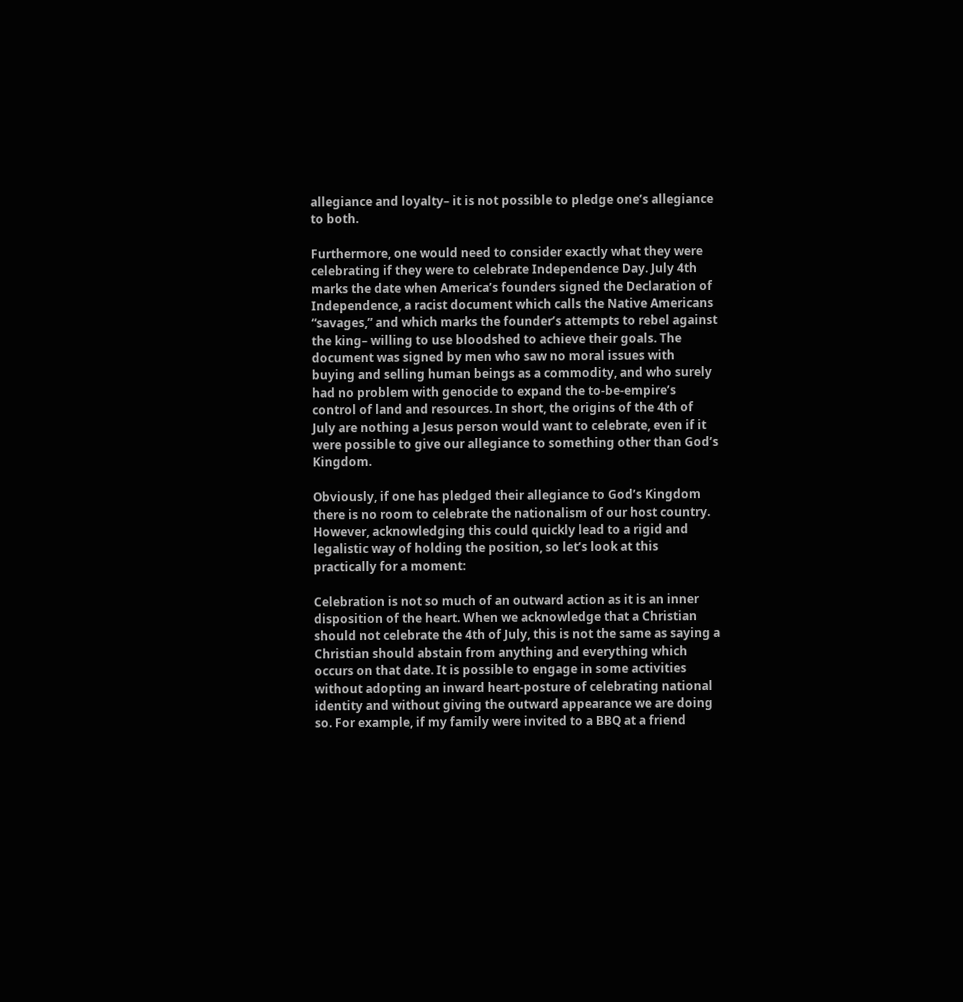allegiance and loyalty– it is not possible to pledge one’s allegiance to both.

Furthermore, one would need to consider exactly what they were celebrating if they were to celebrate Independence Day. July 4th marks the date when America’s founders signed the Declaration of Independence, a racist document which calls the Native Americans “savages,” and which marks the founder’s attempts to rebel against the king– willing to use bloodshed to achieve their goals. The document was signed by men who saw no moral issues with buying and selling human beings as a commodity, and who surely had no problem with genocide to expand the to-be-empire’s control of land and resources. In short, the origins of the 4th of July are nothing a Jesus person would want to celebrate, even if it were possible to give our allegiance to something other than God’s Kingdom.

Obviously, if one has pledged their allegiance to God’s Kingdom there is no room to celebrate the nationalism of our host country. However, acknowledging this could quickly lead to a rigid and legalistic way of holding the position, so let’s look at this practically for a moment:

Celebration is not so much of an outward action as it is an inner disposition of the heart. When we acknowledge that a Christian should not celebrate the 4th of July, this is not the same as saying a Christian should abstain from anything and everything which occurs on that date. It is possible to engage in some activities without adopting an inward heart-posture of celebrating national identity and without giving the outward appearance we are doing so. For example, if my family were invited to a BBQ at a friend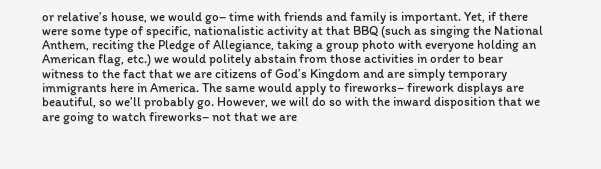or relative’s house, we would go– time with friends and family is important. Yet, if there were some type of specific, nationalistic activity at that BBQ (such as singing the National Anthem, reciting the Pledge of Allegiance, taking a group photo with everyone holding an American flag, etc.) we would politely abstain from those activities in order to bear witness to the fact that we are citizens of God’s Kingdom and are simply temporary immigrants here in America. The same would apply to fireworks– firework displays are beautiful, so we’ll probably go. However, we will do so with the inward disposition that we are going to watch fireworks– not that we are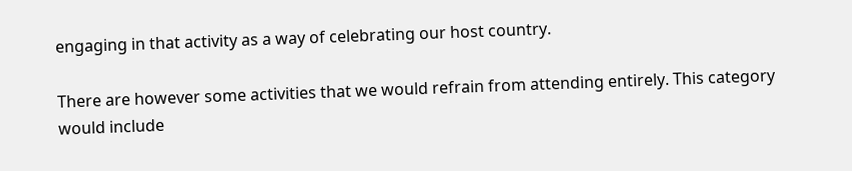engaging in that activity as a way of celebrating our host country.

There are however some activities that we would refrain from attending entirely. This category would include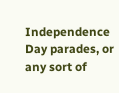Independence Day parades, or any sort of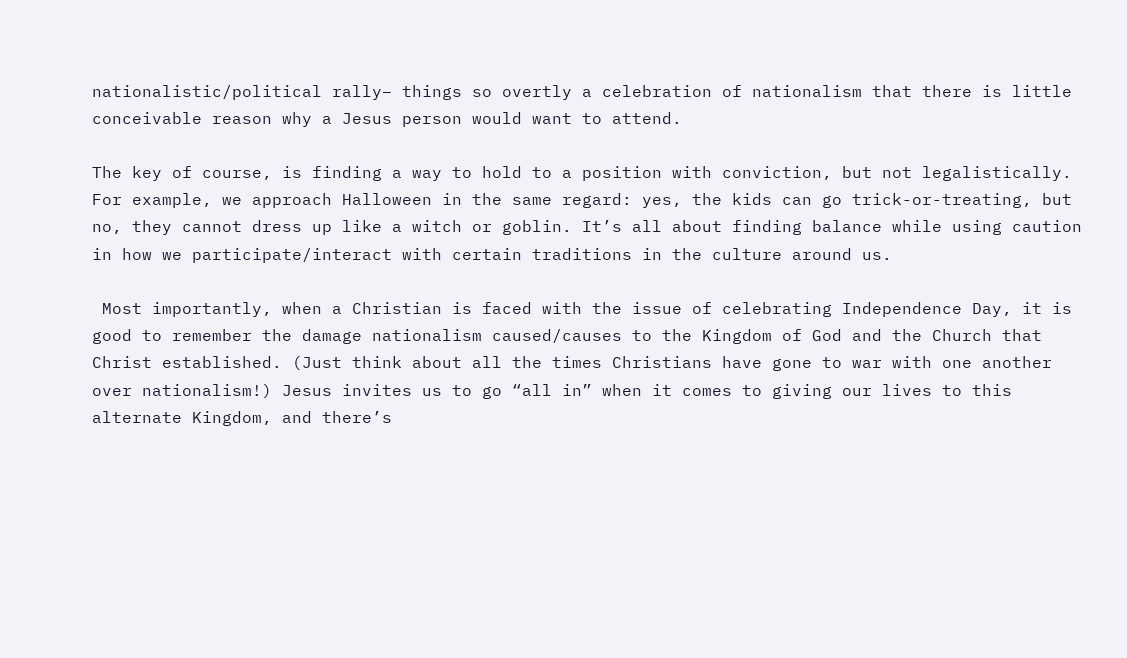nationalistic/political rally– things so overtly a celebration of nationalism that there is little conceivable reason why a Jesus person would want to attend.

The key of course, is finding a way to hold to a position with conviction, but not legalistically. For example, we approach Halloween in the same regard: yes, the kids can go trick-or-treating, but no, they cannot dress up like a witch or goblin. It’s all about finding balance while using caution in how we participate/interact with certain traditions in the culture around us.

 Most importantly, when a Christian is faced with the issue of celebrating Independence Day, it is good to remember the damage nationalism caused/causes to the Kingdom of God and the Church that Christ established. (Just think about all the times Christians have gone to war with one another over nationalism!) Jesus invites us to go “all in” when it comes to giving our lives to this alternate Kingdom, and there’s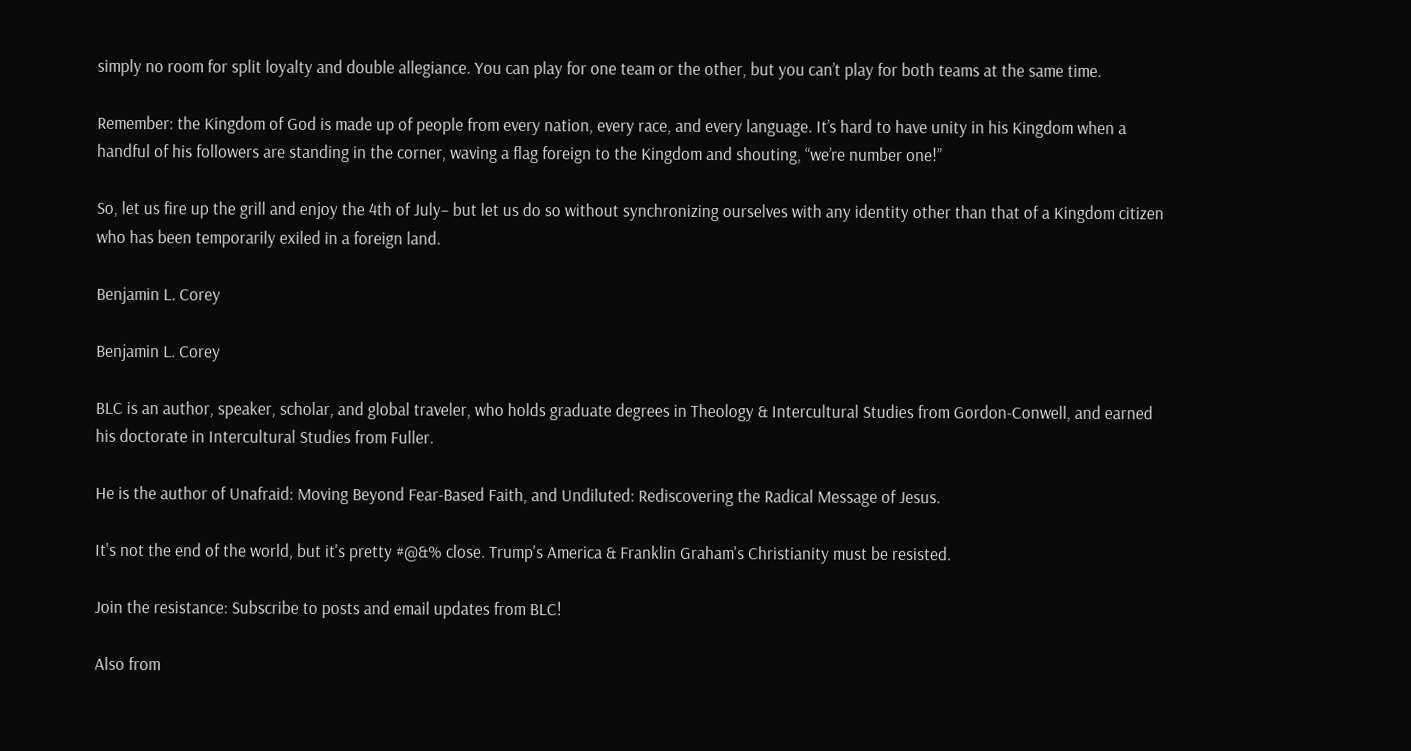simply no room for split loyalty and double allegiance. You can play for one team or the other, but you can’t play for both teams at the same time.

Remember: the Kingdom of God is made up of people from every nation, every race, and every language. It’s hard to have unity in his Kingdom when a handful of his followers are standing in the corner, waving a flag foreign to the Kingdom and shouting, “we’re number one!”

So, let us fire up the grill and enjoy the 4th of July– but let us do so without synchronizing ourselves with any identity other than that of a Kingdom citizen who has been temporarily exiled in a foreign land.

Benjamin L. Corey

Benjamin L. Corey

BLC is an author, speaker, scholar, and global traveler, who holds graduate degrees in Theology & Intercultural Studies from Gordon-Conwell, and earned his doctorate in Intercultural Studies from Fuller.

He is the author of Unafraid: Moving Beyond Fear-Based Faith, and Undiluted: Rediscovering the Radical Message of Jesus.

It's not the end of the world, but it's pretty #@&% close. Trump's America & Franklin Graham's Christianity must be resisted.

Join the resistance: Subscribe to posts and email updates from BLC!

Also from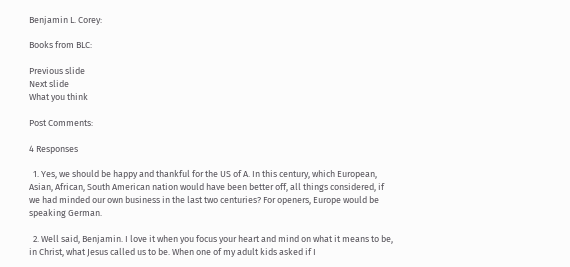Benjamin L. Corey:

Books from BLC:

Previous slide
Next slide
What you think

Post Comments:

4 Responses

  1. Yes, we should be happy and thankful for the US of A. In this century, which European, Asian, African, South American nation would have been better off, all things considered, if we had minded our own business in the last two centuries? For openers, Europe would be speaking German.

  2. Well said, Benjamin. I love it when you focus your heart and mind on what it means to be, in Christ, what Jesus called us to be. When one of my adult kids asked if I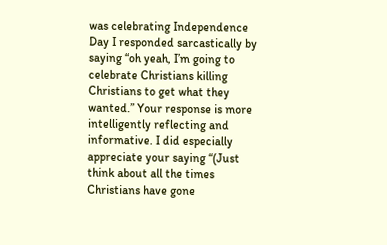was celebrating Independence Day I responded sarcastically by saying “oh yeah, I’m going to celebrate Christians killing Christians to get what they wanted.” Your response is more intelligently reflecting and informative. I did especially appreciate your saying “(Just think about all the times Christians have gone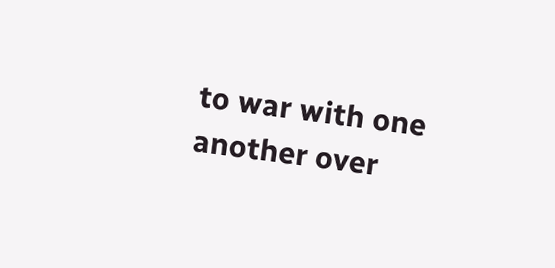to war with one another over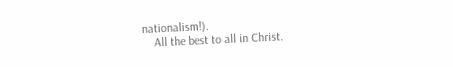nationalism!).
    All the best to all in Christ.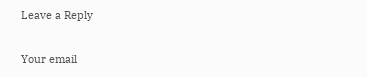Leave a Reply

Your email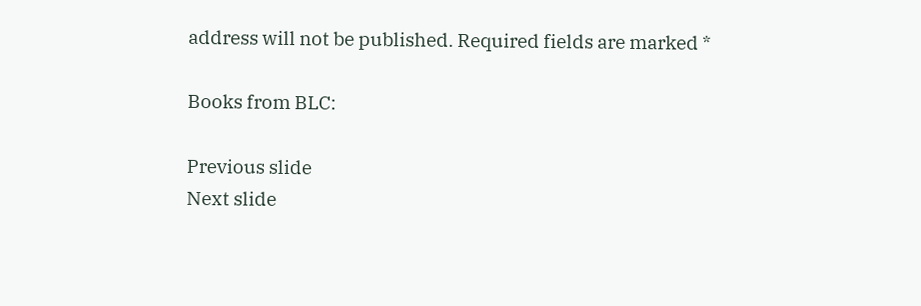address will not be published. Required fields are marked *

Books from BLC:

Previous slide
Next slide